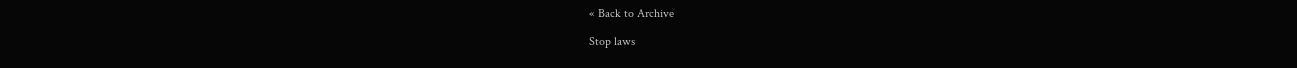« Back to Archive

Stop laws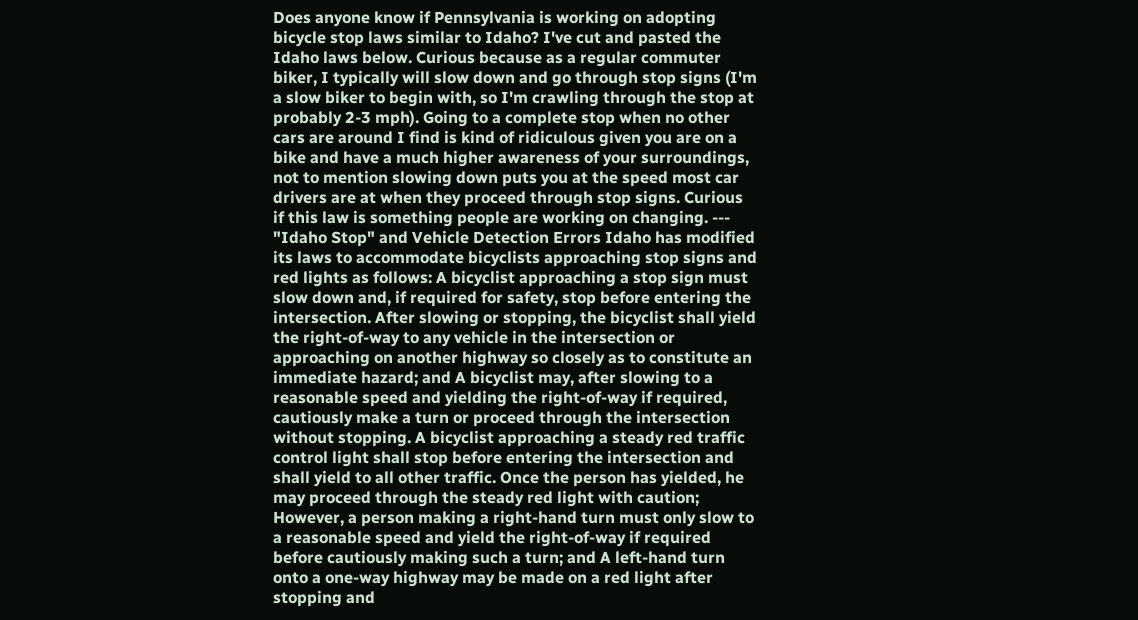Does anyone know if Pennsylvania is working on adopting bicycle stop laws similar to Idaho? I've cut and pasted the Idaho laws below. Curious because as a regular commuter biker, I typically will slow down and go through stop signs (I'm a slow biker to begin with, so I'm crawling through the stop at probably 2-3 mph). Going to a complete stop when no other cars are around I find is kind of ridiculous given you are on a bike and have a much higher awareness of your surroundings, not to mention slowing down puts you at the speed most car drivers are at when they proceed through stop signs. Curious if this law is something people are working on changing. --- "Idaho Stop" and Vehicle Detection Errors Idaho has modified its laws to accommodate bicyclists approaching stop signs and red lights as follows: A bicyclist approaching a stop sign must slow down and, if required for safety, stop before entering the intersection. After slowing or stopping, the bicyclist shall yield the right-of-way to any vehicle in the intersection or approaching on another highway so closely as to constitute an immediate hazard; and A bicyclist may, after slowing to a reasonable speed and yielding the right-of-way if required, cautiously make a turn or proceed through the intersection without stopping. A bicyclist approaching a steady red traffic control light shall stop before entering the intersection and shall yield to all other traffic. Once the person has yielded, he may proceed through the steady red light with caution; However, a person making a right-hand turn must only slow to a reasonable speed and yield the right-of-way if required before cautiously making such a turn; and A left-hand turn onto a one-way highway may be made on a red light after stopping and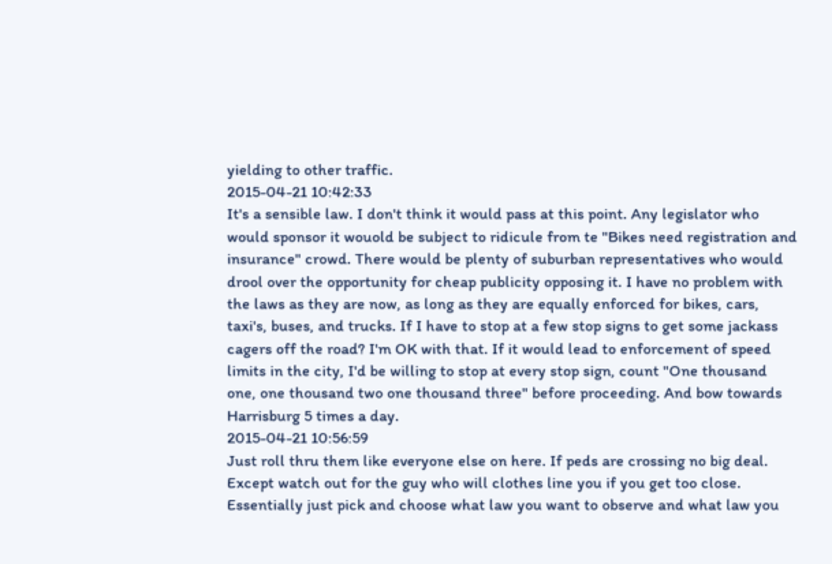yielding to other traffic.
2015-04-21 10:42:33
It's a sensible law. I don't think it would pass at this point. Any legislator who would sponsor it wouold be subject to ridicule from te "Bikes need registration and insurance" crowd. There would be plenty of suburban representatives who would drool over the opportunity for cheap publicity opposing it. I have no problem with the laws as they are now, as long as they are equally enforced for bikes, cars, taxi's, buses, and trucks. If I have to stop at a few stop signs to get some jackass cagers off the road? I'm OK with that. If it would lead to enforcement of speed limits in the city, I'd be willing to stop at every stop sign, count "One thousand one, one thousand two one thousand three" before proceeding. And bow towards Harrisburg 5 times a day.
2015-04-21 10:56:59
Just roll thru them like everyone else on here. If peds are crossing no big deal. Except watch out for the guy who will clothes line you if you get too close. Essentially just pick and choose what law you want to observe and what law you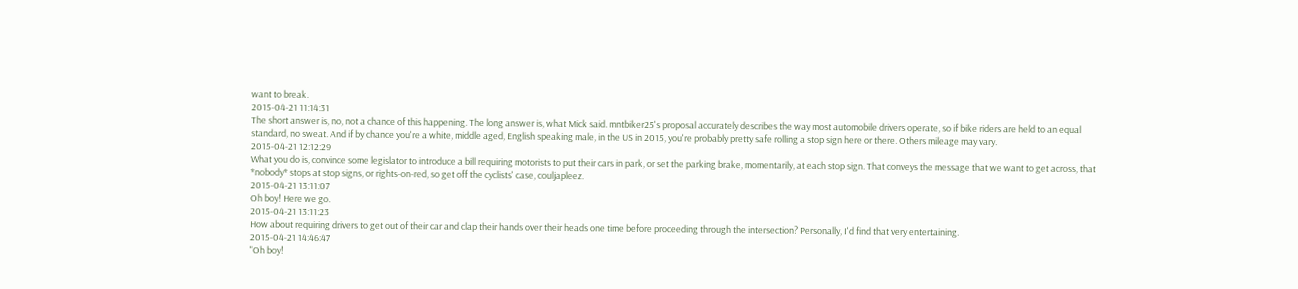want to break.
2015-04-21 11:14:31
The short answer is, no, not a chance of this happening. The long answer is, what Mick said. mntbiker25's proposal accurately describes the way most automobile drivers operate, so if bike riders are held to an equal standard, no sweat. And if by chance you're a white, middle aged, English speaking male, in the US in 2015, you're probably pretty safe rolling a stop sign here or there. Others mileage may vary.
2015-04-21 12:12:29
What you do is, convince some legislator to introduce a bill requiring motorists to put their cars in park, or set the parking brake, momentarily, at each stop sign. That conveys the message that we want to get across, that *nobody* stops at stop signs, or rights-on-red, so get off the cyclists' case, couljapleez.
2015-04-21 13:11:07
Oh boy! Here we go.
2015-04-21 13:11:23
How about requiring drivers to get out of their car and clap their hands over their heads one time before proceeding through the intersection? Personally, I'd find that very entertaining.
2015-04-21 14:46:47
"Oh boy!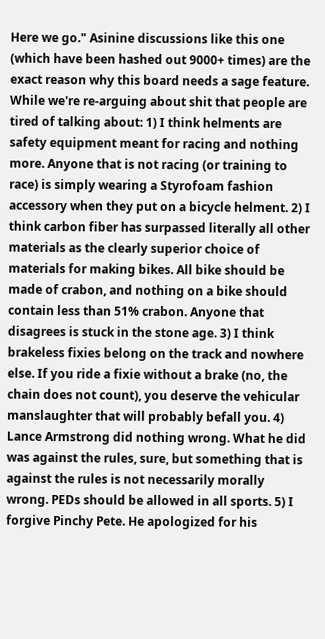Here we go." Asinine discussions like this one (which have been hashed out 9000+ times) are the exact reason why this board needs a sage feature. While we're re-arguing about shit that people are tired of talking about: 1) I think helments are safety equipment meant for racing and nothing more. Anyone that is not racing (or training to race) is simply wearing a Styrofoam fashion accessory when they put on a bicycle helment. 2) I think carbon fiber has surpassed literally all other materials as the clearly superior choice of materials for making bikes. All bike should be made of crabon, and nothing on a bike should contain less than 51% crabon. Anyone that disagrees is stuck in the stone age. 3) I think brakeless fixies belong on the track and nowhere else. If you ride a fixie without a brake (no, the chain does not count), you deserve the vehicular manslaughter that will probably befall you. 4) Lance Armstrong did nothing wrong. What he did was against the rules, sure, but something that is against the rules is not necessarily morally wrong. PEDs should be allowed in all sports. 5) I forgive Pinchy Pete. He apologized for his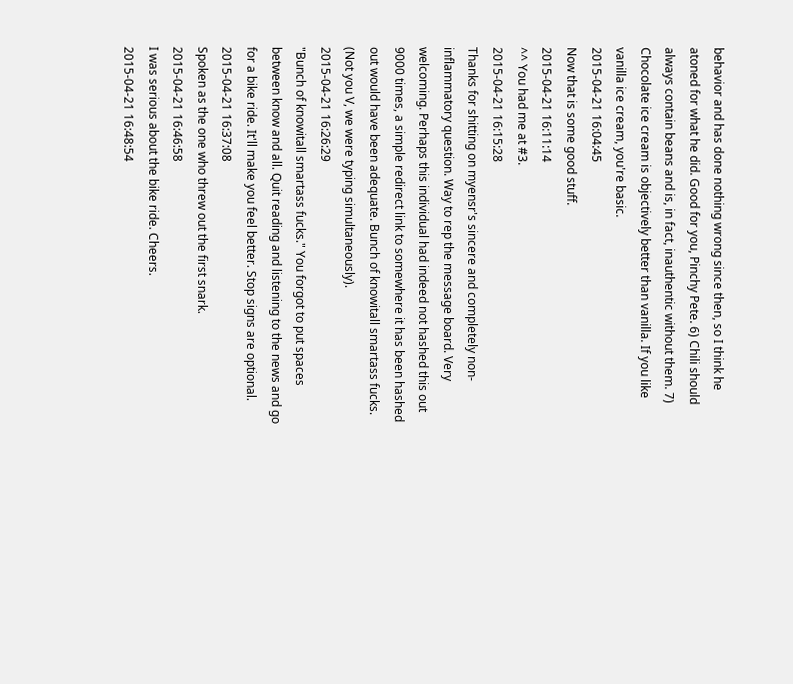behavior and has done nothing wrong since then, so I think he atoned for what he did. Good for you, Pinchy Pete. 6) Chili should always contain beans and is, in fact, inauthentic without them. 7) Chocolate ice cream is objectively better than vanilla. If you like vanilla ice cream, you're basic.
2015-04-21 16:04:45
Now that is some good stuff.
2015-04-21 16:11:14
^^ You had me at #3.
2015-04-21 16:15:28
Thanks for shitting on myensr's sincere and completely non-inflammatory question. Way to rep the message board. Very welcoming. Perhaps this individual had indeed not hashed this out 9000 times, a simple redirect link to somewhere it has been hashed out would have been adequate. Bunch of knowitall smartass fucks. (Not you V, we were typing simultaneously).
2015-04-21 16:26:29
"Bunch of knowitall smartass fucks." You forgot to put spaces between know and all. Quit reading and listening to the news and go for a bike ride. It'll make you feel better. Stop signs are optional.
2015-04-21 16:37:08
Spoken as the one who threw out the first snark.
2015-04-21 16:46:58
I was serious about the bike ride. Cheers.
2015-04-21 16:48:54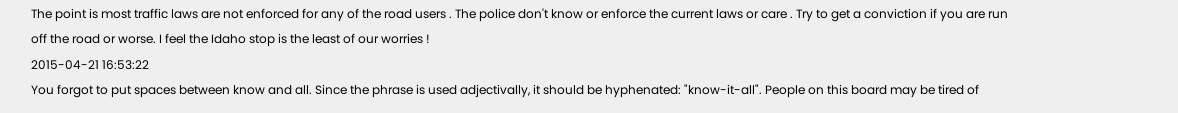The point is most traffic laws are not enforced for any of the road users . The police don't know or enforce the current laws or care . Try to get a conviction if you are run off the road or worse. I feel the Idaho stop is the least of our worries !
2015-04-21 16:53:22
You forgot to put spaces between know and all. Since the phrase is used adjectivally, it should be hyphenated: "know-it-all". People on this board may be tired of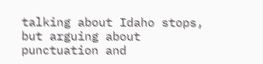talking about Idaho stops, but arguing about punctuation and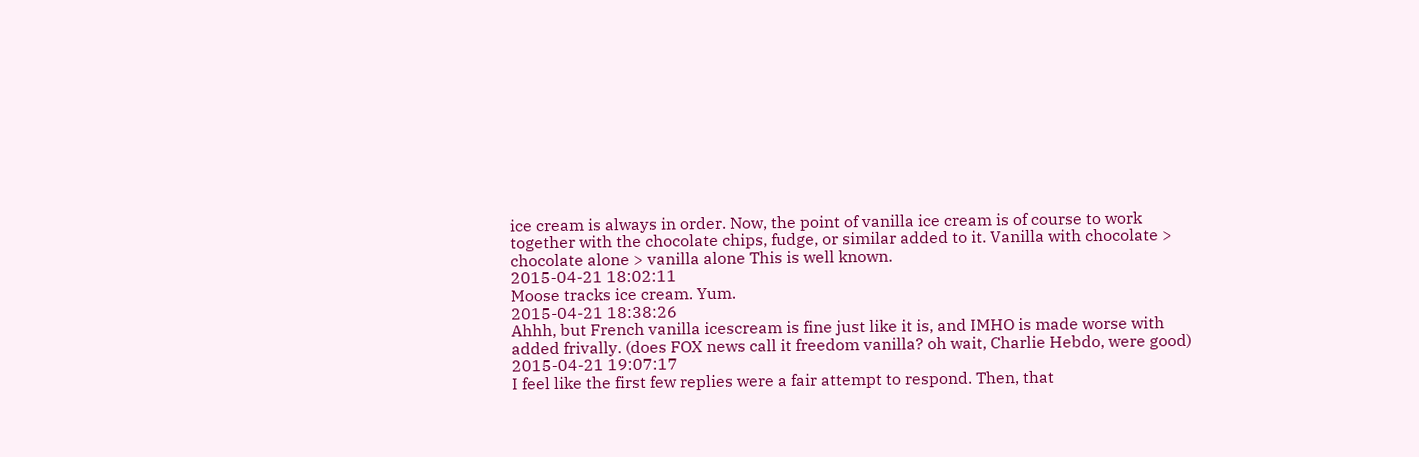ice cream is always in order. Now, the point of vanilla ice cream is of course to work together with the chocolate chips, fudge, or similar added to it. Vanilla with chocolate > chocolate alone > vanilla alone This is well known.
2015-04-21 18:02:11
Moose tracks ice cream. Yum.
2015-04-21 18:38:26
Ahhh, but French vanilla icescream is fine just like it is, and IMHO is made worse with added frivally. (does FOX news call it freedom vanilla? oh wait, Charlie Hebdo, were good)
2015-04-21 19:07:17
I feel like the first few replies were a fair attempt to respond. Then, that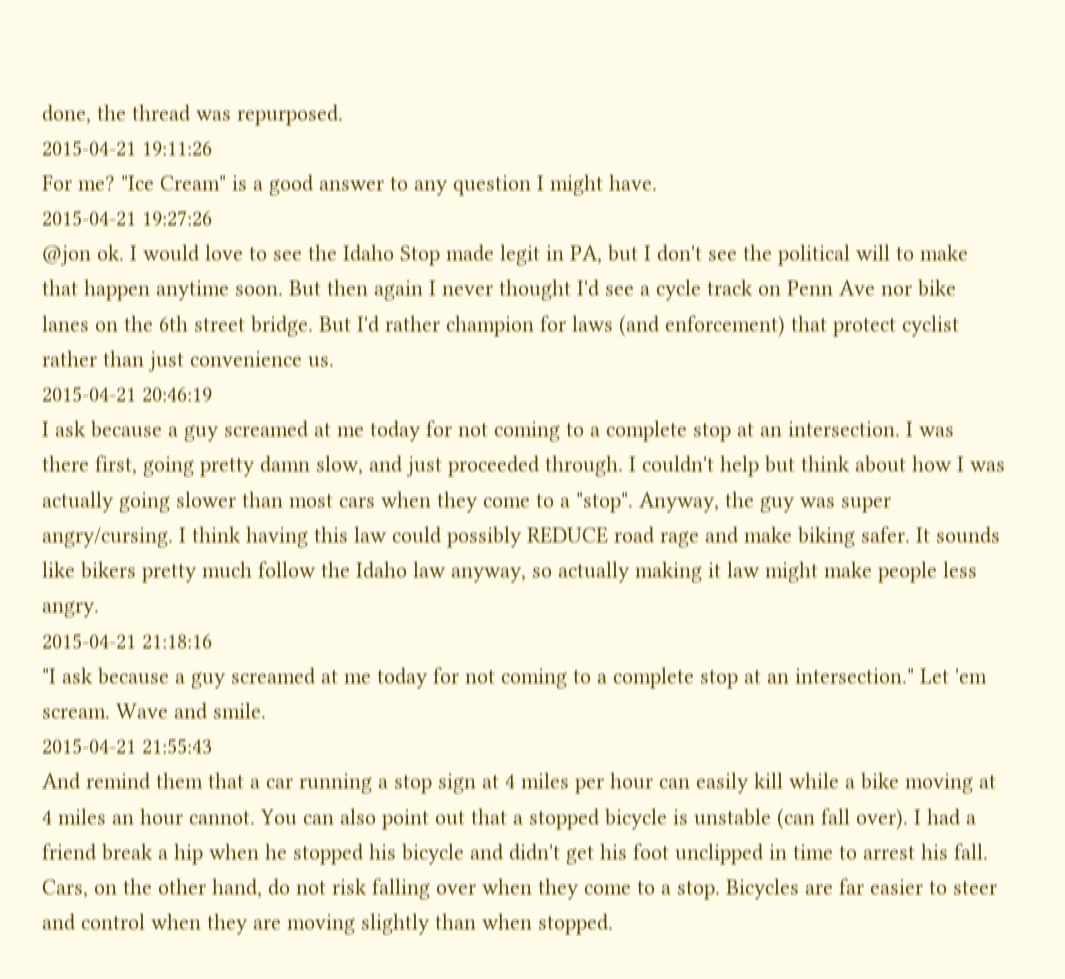done, the thread was repurposed.
2015-04-21 19:11:26
For me? "Ice Cream" is a good answer to any question I might have.
2015-04-21 19:27:26
@jon ok. I would love to see the Idaho Stop made legit in PA, but I don't see the political will to make that happen anytime soon. But then again I never thought I'd see a cycle track on Penn Ave nor bike lanes on the 6th street bridge. But I'd rather champion for laws (and enforcement) that protect cyclist rather than just convenience us.
2015-04-21 20:46:19
I ask because a guy screamed at me today for not coming to a complete stop at an intersection. I was there first, going pretty damn slow, and just proceeded through. I couldn't help but think about how I was actually going slower than most cars when they come to a "stop". Anyway, the guy was super angry/cursing. I think having this law could possibly REDUCE road rage and make biking safer. It sounds like bikers pretty much follow the Idaho law anyway, so actually making it law might make people less angry.
2015-04-21 21:18:16
"I ask because a guy screamed at me today for not coming to a complete stop at an intersection." Let 'em scream. Wave and smile.
2015-04-21 21:55:43
And remind them that a car running a stop sign at 4 miles per hour can easily kill while a bike moving at 4 miles an hour cannot. You can also point out that a stopped bicycle is unstable (can fall over). I had a friend break a hip when he stopped his bicycle and didn't get his foot unclipped in time to arrest his fall. Cars, on the other hand, do not risk falling over when they come to a stop. Bicycles are far easier to steer and control when they are moving slightly than when stopped.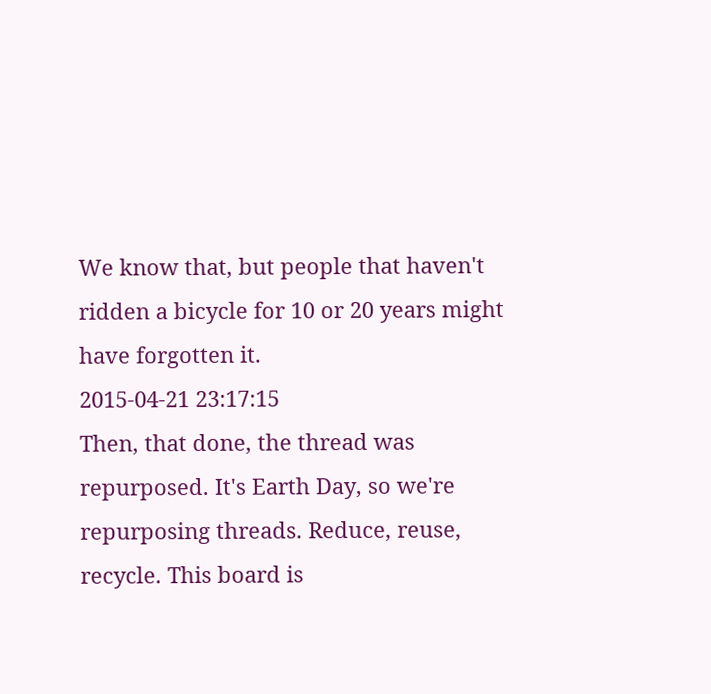We know that, but people that haven't ridden a bicycle for 10 or 20 years might have forgotten it.
2015-04-21 23:17:15
Then, that done, the thread was repurposed. It's Earth Day, so we're repurposing threads. Reduce, reuse, recycle. This board is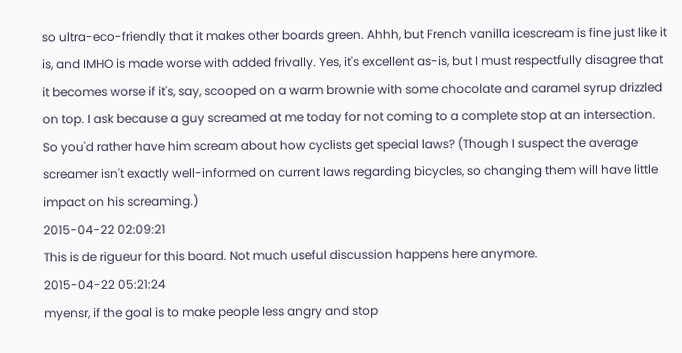so ultra-eco-friendly that it makes other boards green. Ahhh, but French vanilla icescream is fine just like it is, and IMHO is made worse with added frivally. Yes, it's excellent as-is, but I must respectfully disagree that it becomes worse if it's, say, scooped on a warm brownie with some chocolate and caramel syrup drizzled on top. I ask because a guy screamed at me today for not coming to a complete stop at an intersection. So you'd rather have him scream about how cyclists get special laws? (Though I suspect the average screamer isn't exactly well-informed on current laws regarding bicycles, so changing them will have little impact on his screaming.)
2015-04-22 02:09:21
This is de rigueur for this board. Not much useful discussion happens here anymore.
2015-04-22 05:21:24
myensr, if the goal is to make people less angry and stop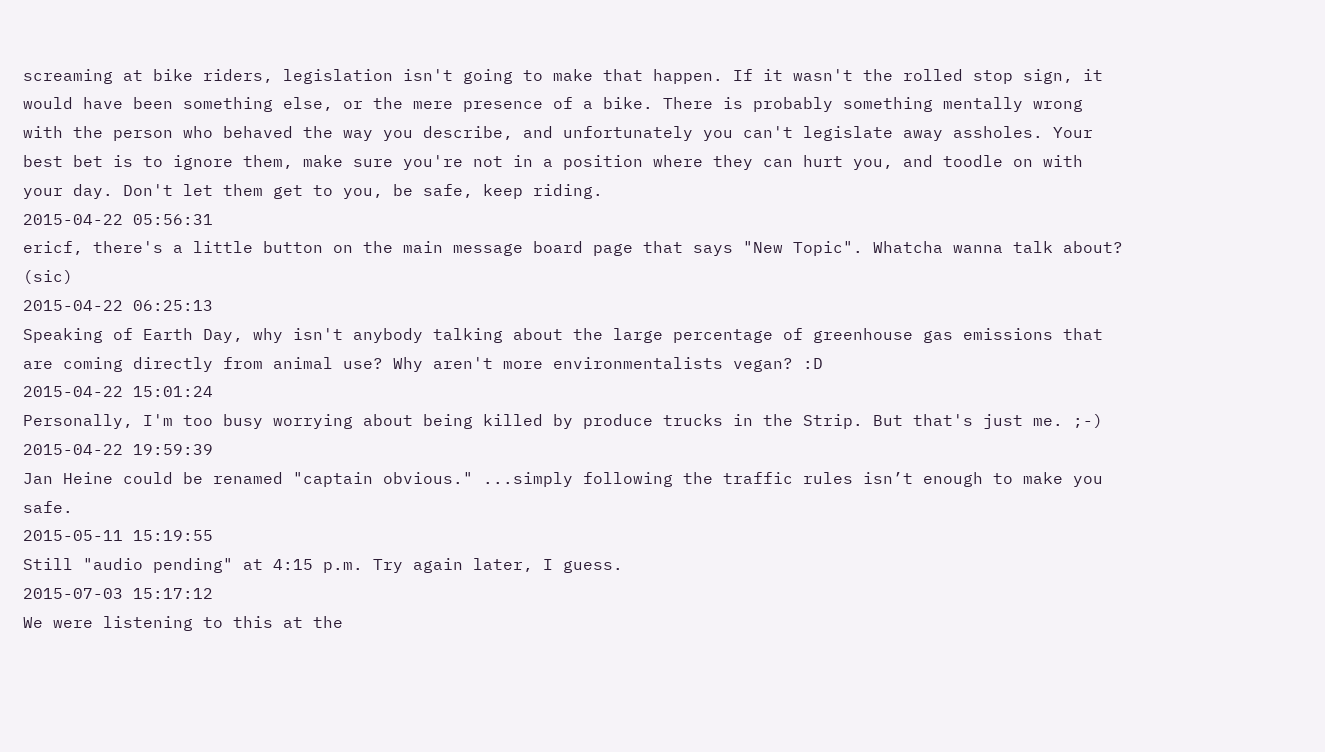screaming at bike riders, legislation isn't going to make that happen. If it wasn't the rolled stop sign, it would have been something else, or the mere presence of a bike. There is probably something mentally wrong with the person who behaved the way you describe, and unfortunately you can't legislate away assholes. Your best bet is to ignore them, make sure you're not in a position where they can hurt you, and toodle on with your day. Don't let them get to you, be safe, keep riding.
2015-04-22 05:56:31
ericf, there's a little button on the main message board page that says "New Topic". Whatcha wanna talk about? (sic)
2015-04-22 06:25:13
Speaking of Earth Day, why isn't anybody talking about the large percentage of greenhouse gas emissions that are coming directly from animal use? Why aren't more environmentalists vegan? :D
2015-04-22 15:01:24
Personally, I'm too busy worrying about being killed by produce trucks in the Strip. But that's just me. ;-)
2015-04-22 19:59:39
Jan Heine could be renamed "captain obvious." ...simply following the traffic rules isn’t enough to make you safe.
2015-05-11 15:19:55
Still "audio pending" at 4:15 p.m. Try again later, I guess.
2015-07-03 15:17:12
We were listening to this at the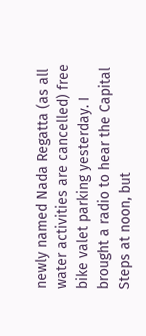newly named Nada Regatta (as all water activities are cancelled) free bike valet parking yesterday. I brought a radio to hear the Capital Steps at noon, but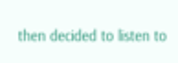then decided to listen to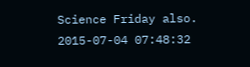Science Friday also.
2015-07-04 07:48:32